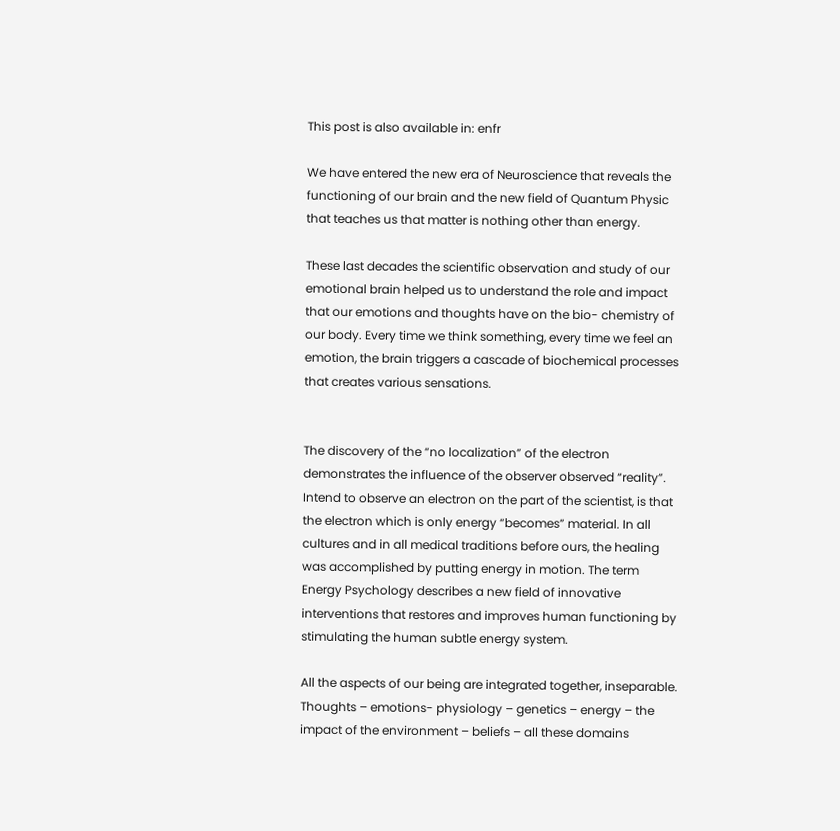This post is also available in: enfr

We have entered the new era of Neuroscience that reveals the functioning of our brain and the new field of Quantum Physic that teaches us that matter is nothing other than energy.

These last decades the scientific observation and study of our emotional brain helped us to understand the role and impact that our emotions and thoughts have on the bio- chemistry of our body. Every time we think something, every time we feel an emotion, the brain triggers a cascade of biochemical processes that creates various sensations.


The discovery of the “no localization” of the electron demonstrates the influence of the observer observed “reality”. Intend to observe an electron on the part of the scientist, is that the electron which is only energy “becomes” material. In all cultures and in all medical traditions before ours, the healing was accomplished by putting energy in motion. The term Energy Psychology describes a new field of innovative interventions that restores and improves human functioning by stimulating the human subtle energy system.

All the aspects of our being are integrated together, inseparable. Thoughts – emotions- physiology – genetics – energy – the impact of the environment – beliefs – all these domains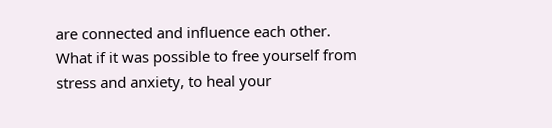are connected and influence each other.
What if it was possible to free yourself from stress and anxiety, to heal your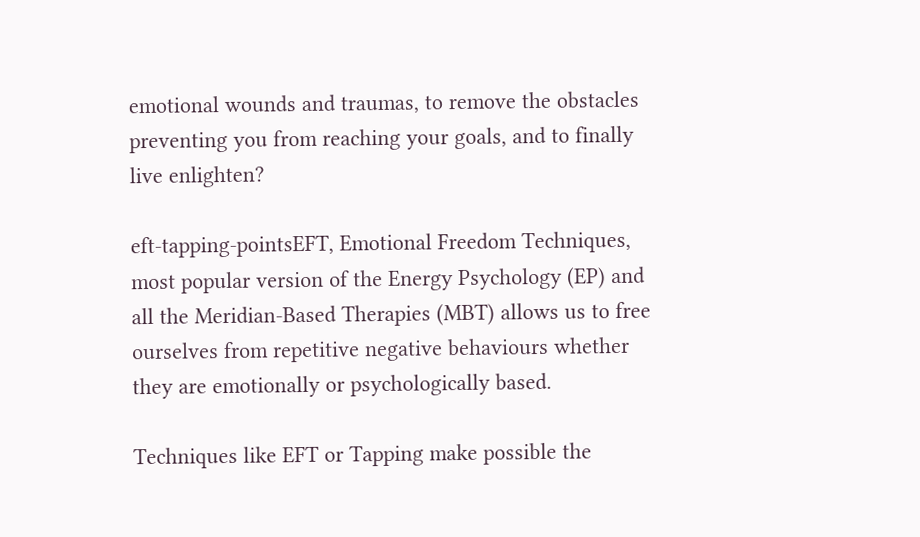emotional wounds and traumas, to remove the obstacles preventing you from reaching your goals, and to finally live enlighten?

eft-tapping-pointsEFT, Emotional Freedom Techniques, most popular version of the Energy Psychology (EP) and all the Meridian-Based Therapies (MBT) allows us to free ourselves from repetitive negative behaviours whether they are emotionally or psychologically based.

Techniques like EFT or Tapping make possible the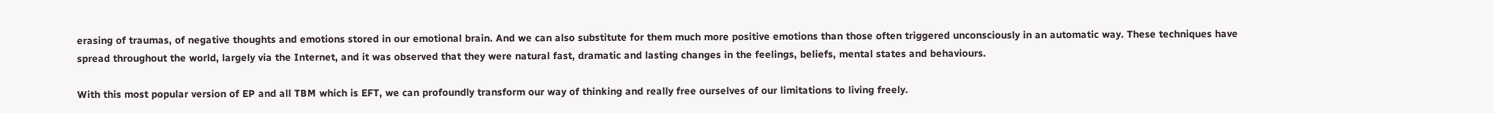erasing of traumas, of negative thoughts and emotions stored in our emotional brain. And we can also substitute for them much more positive emotions than those often triggered unconsciously in an automatic way. These techniques have spread throughout the world, largely via the Internet, and it was observed that they were natural fast, dramatic and lasting changes in the feelings, beliefs, mental states and behaviours.

With this most popular version of EP and all TBM which is EFT, we can profoundly transform our way of thinking and really free ourselves of our limitations to living freely.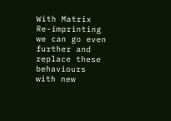With Matrix Re-imprinting we can go even further and replace these behaviours with new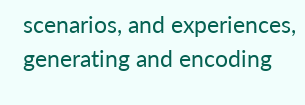scenarios, and experiences, generating and encoding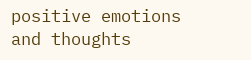positive emotions and thoughts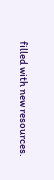filled with new resources.